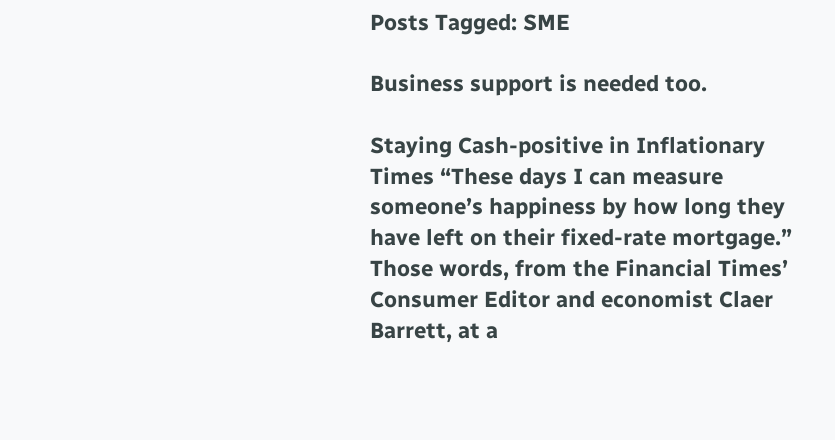Posts Tagged: SME

Business support is needed too.

Staying Cash-positive in Inflationary Times “These days I can measure someone’s happiness by how long they have left on their fixed-rate mortgage.” Those words, from the Financial Times’ Consumer Editor and economist Claer Barrett, at a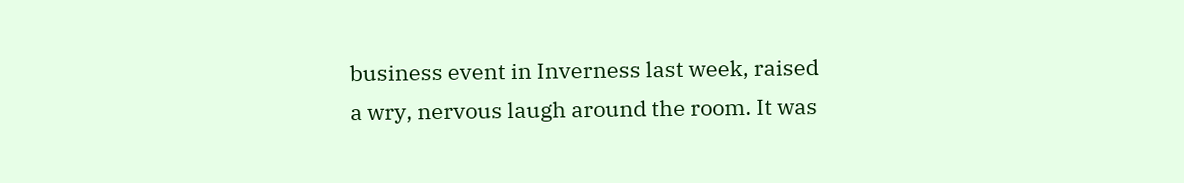business event in Inverness last week, raised a wry, nervous laugh around the room. It was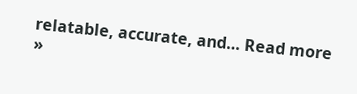relatable, accurate, and… Read more »